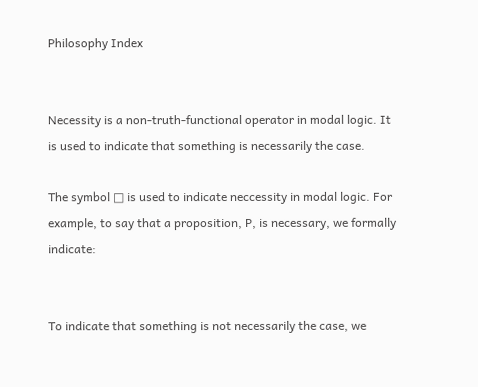Philosophy Index


Necessity is a non-truth-functional operator in modal logic. It is used to indicate that something is necessarily the case.

The symbol □ is used to indicate neccessity in modal logic. For example, to say that a proposition, P, is necessary, we formally indicate:


To indicate that something is not necessarily the case, we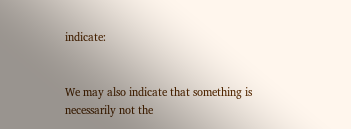indicate:


We may also indicate that something is necessarily not the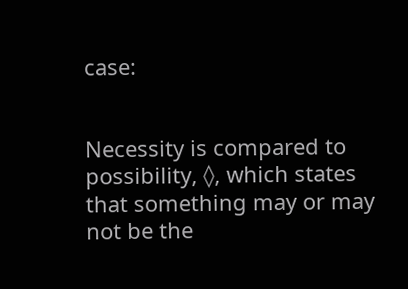case:


Necessity is compared to possibility, ◊, which states that something may or may not be the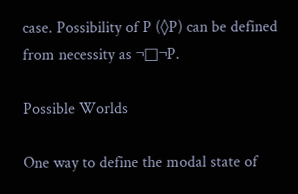case. Possibility of P (◊P) can be defined from necessity as ¬□¬P.

Possible Worlds

One way to define the modal state of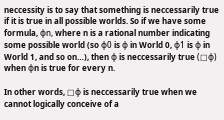neccessity is to say that something is neccessarily true if it is true in all possible worlds. So if we have some formula, φn, where n is a rational number indicating some possible world (so φ0 is φ in World 0, φ1 is φ in World 1, and so on…), then φ is neccessarily true (□φ) when φn is true for every n.

In other words, □φ is neccessarily true when we cannot logically conceive of a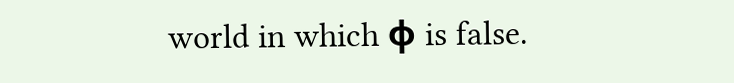world in which φ is false.